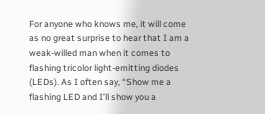For anyone who knows me, it will come as no great surprise to hear that I am a weak-willed man when it comes to flashing tricolor light-emitting diodes (LEDs). As I often say, “Show me a flashing LED and I’ll show you a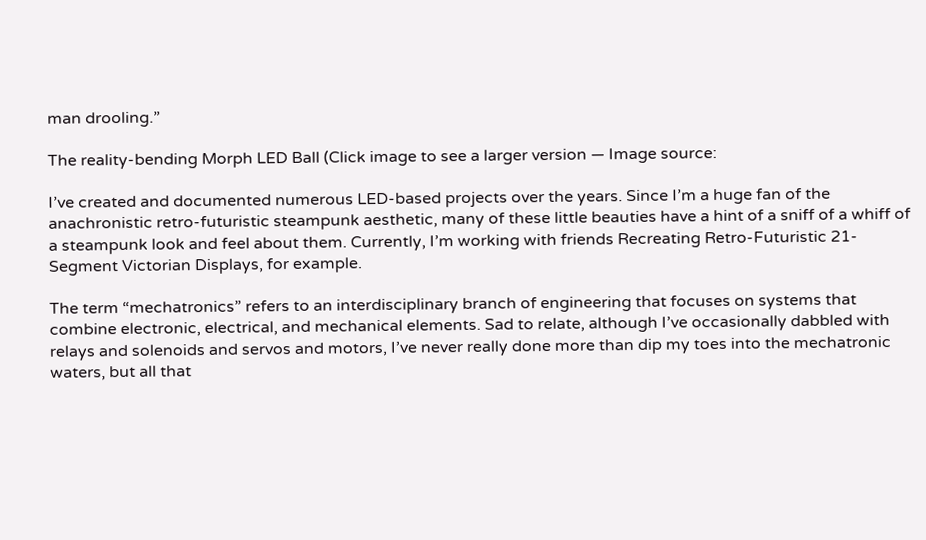man drooling.”

The reality-bending Morph LED Ball (Click image to see a larger version — Image source:

I’ve created and documented numerous LED-based projects over the years. Since I’m a huge fan of the anachronistic retro-futuristic steampunk aesthetic, many of these little beauties have a hint of a sniff of a whiff of a steampunk look and feel about them. Currently, I’m working with friends Recreating Retro-Futuristic 21-Segment Victorian Displays, for example.

The term “mechatronics” refers to an interdisciplinary branch of engineering that focuses on systems that combine electronic, electrical, and mechanical elements. Sad to relate, although I’ve occasionally dabbled with relays and solenoids and servos and motors, I’ve never really done more than dip my toes into the mechatronic waters, but all that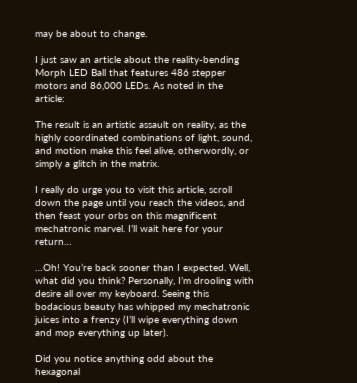may be about to change.

I just saw an article about the reality-bending Morph LED Ball that features 486 stepper motors and 86,000 LEDs. As noted in the article:

The result is an artistic assault on reality, as the highly coordinated combinations of light, sound, and motion make this feel alive, otherwordly, or simply a glitch in the matrix.

I really do urge you to visit this article, scroll down the page until you reach the videos, and then feast your orbs on this magnificent mechatronic marvel. I’ll wait here for your return…

…Oh! You’re back sooner than I expected. Well, what did you think? Personally, I’m drooling with desire all over my keyboard. Seeing this bodacious beauty has whipped my mechatronic juices into a frenzy (I’ll wipe everything down and mop everything up later).

Did you notice anything odd about the hexagonal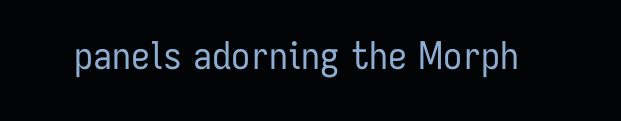panels adorning the Morph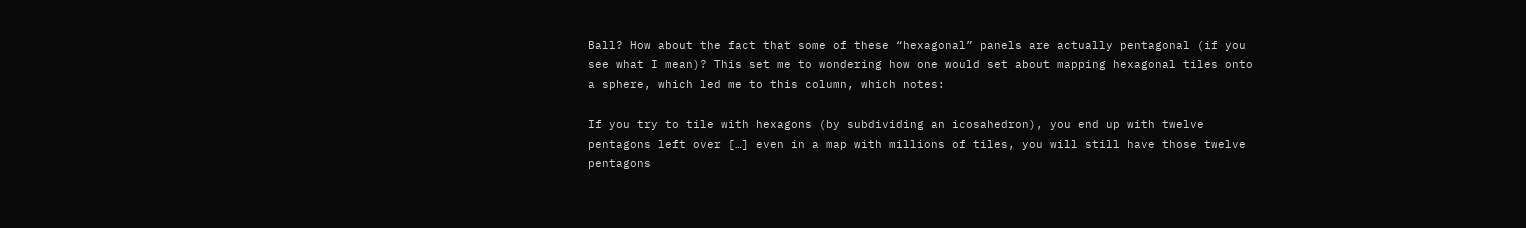Ball? How about the fact that some of these “hexagonal” panels are actually pentagonal (if you see what I mean)? This set me to wondering how one would set about mapping hexagonal tiles onto a sphere, which led me to this column, which notes:

If you try to tile with hexagons (by subdividing an icosahedron), you end up with twelve pentagons left over […] even in a map with millions of tiles, you will still have those twelve pentagons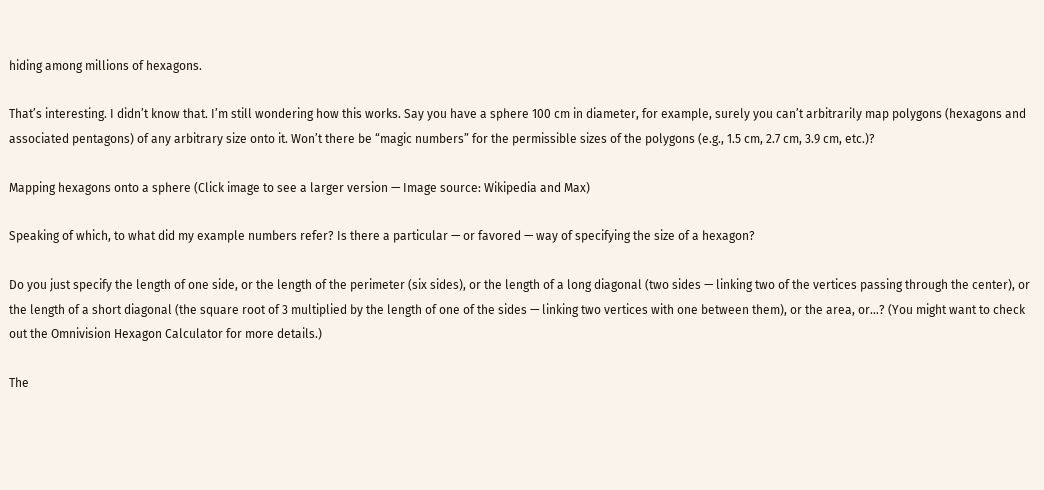hiding among millions of hexagons.

That’s interesting. I didn’t know that. I’m still wondering how this works. Say you have a sphere 100 cm in diameter, for example, surely you can’t arbitrarily map polygons (hexagons and associated pentagons) of any arbitrary size onto it. Won’t there be “magic numbers” for the permissible sizes of the polygons (e.g., 1.5 cm, 2.7 cm, 3.9 cm, etc.)?

Mapping hexagons onto a sphere (Click image to see a larger version — Image source: Wikipedia and Max)

Speaking of which, to what did my example numbers refer? Is there a particular — or favored — way of specifying the size of a hexagon?

Do you just specify the length of one side, or the length of the perimeter (six sides), or the length of a long diagonal (two sides — linking two of the vertices passing through the center), or the length of a short diagonal (the square root of 3 multiplied by the length of one of the sides — linking two vertices with one between them), or the area, or…? (You might want to check out the Omnivision Hexagon Calculator for more details.)

The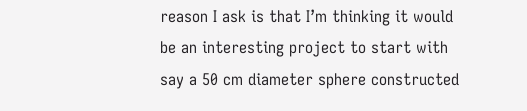reason I ask is that I’m thinking it would be an interesting project to start with say a 50 cm diameter sphere constructed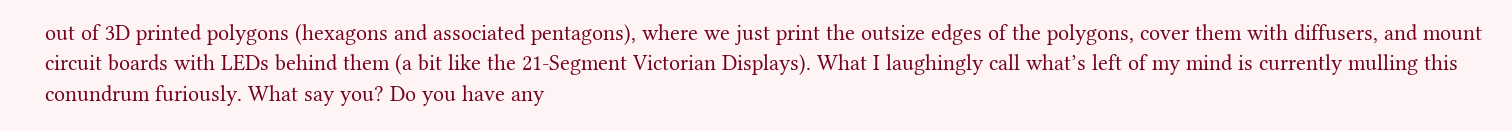out of 3D printed polygons (hexagons and associated pentagons), where we just print the outsize edges of the polygons, cover them with diffusers, and mount circuit boards with LEDs behind them (a bit like the 21-Segment Victorian Displays). What I laughingly call what’s left of my mind is currently mulling this conundrum furiously. What say you? Do you have any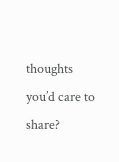thoughts you’d care to share?